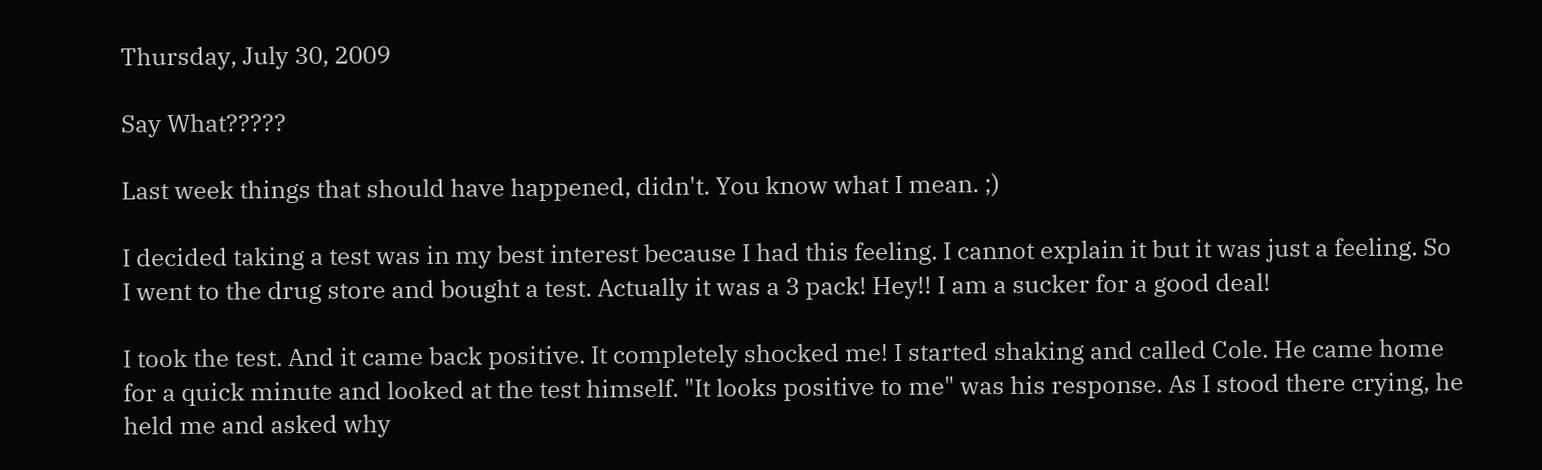Thursday, July 30, 2009

Say What?????

Last week things that should have happened, didn't. You know what I mean. ;)

I decided taking a test was in my best interest because I had this feeling. I cannot explain it but it was just a feeling. So I went to the drug store and bought a test. Actually it was a 3 pack! Hey!! I am a sucker for a good deal!

I took the test. And it came back positive. It completely shocked me! I started shaking and called Cole. He came home for a quick minute and looked at the test himself. "It looks positive to me" was his response. As I stood there crying, he held me and asked why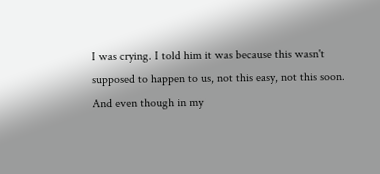I was crying. I told him it was because this wasn't supposed to happen to us, not this easy, not this soon. And even though in my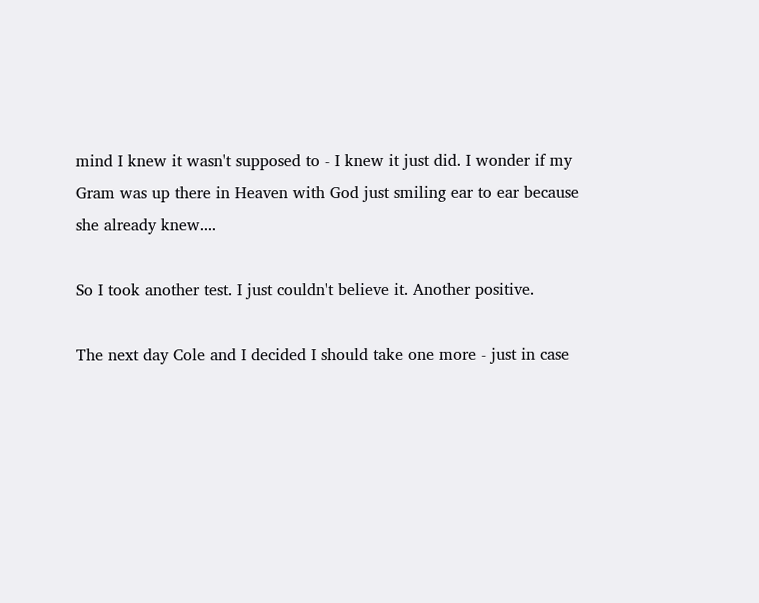mind I knew it wasn't supposed to - I knew it just did. I wonder if my Gram was up there in Heaven with God just smiling ear to ear because she already knew....

So I took another test. I just couldn't believe it. Another positive.

The next day Cole and I decided I should take one more - just in case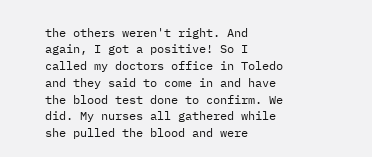the others weren't right. And again, I got a positive! So I called my doctors office in Toledo and they said to come in and have the blood test done to confirm. We did. My nurses all gathered while she pulled the blood and were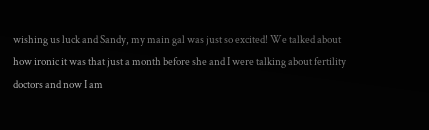wishing us luck and Sandy, my main gal was just so excited! We talked about how ironic it was that just a month before she and I were talking about fertility doctors and now I am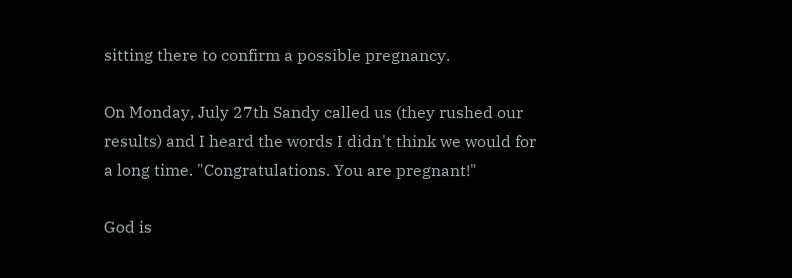sitting there to confirm a possible pregnancy.

On Monday, July 27th Sandy called us (they rushed our results) and I heard the words I didn't think we would for a long time. "Congratulations. You are pregnant!"

God is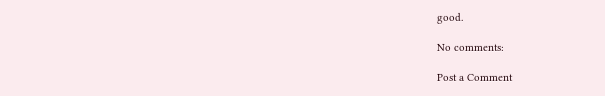good.

No comments:

Post a Comment